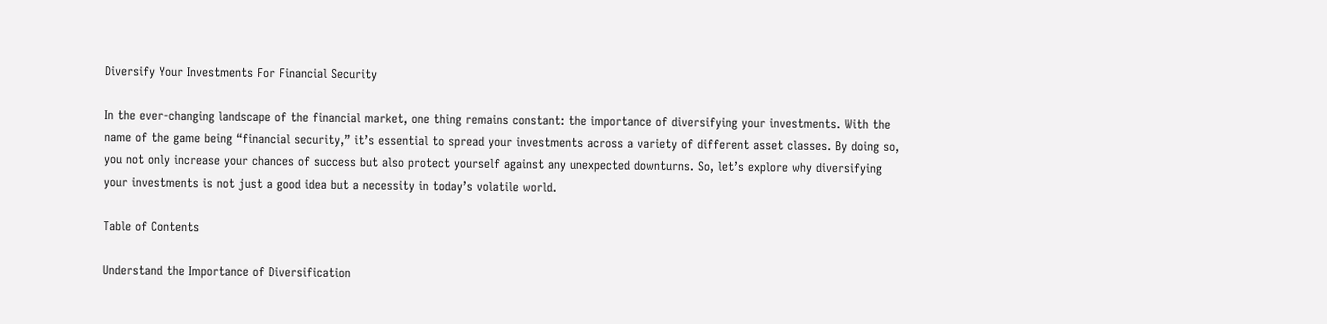Diversify Your Investments For Financial Security

In the ever-changing landscape of the financial market, one thing remains constant: the importance of diversifying your investments. With the name of the game being “financial security,” it’s essential to spread your investments across a variety of different asset classes. By doing so, you not only increase your chances of success but also protect yourself against any unexpected downturns. So, let’s explore why diversifying your investments is not just a good idea but a necessity in today’s volatile world.

Table of Contents

Understand the Importance of Diversification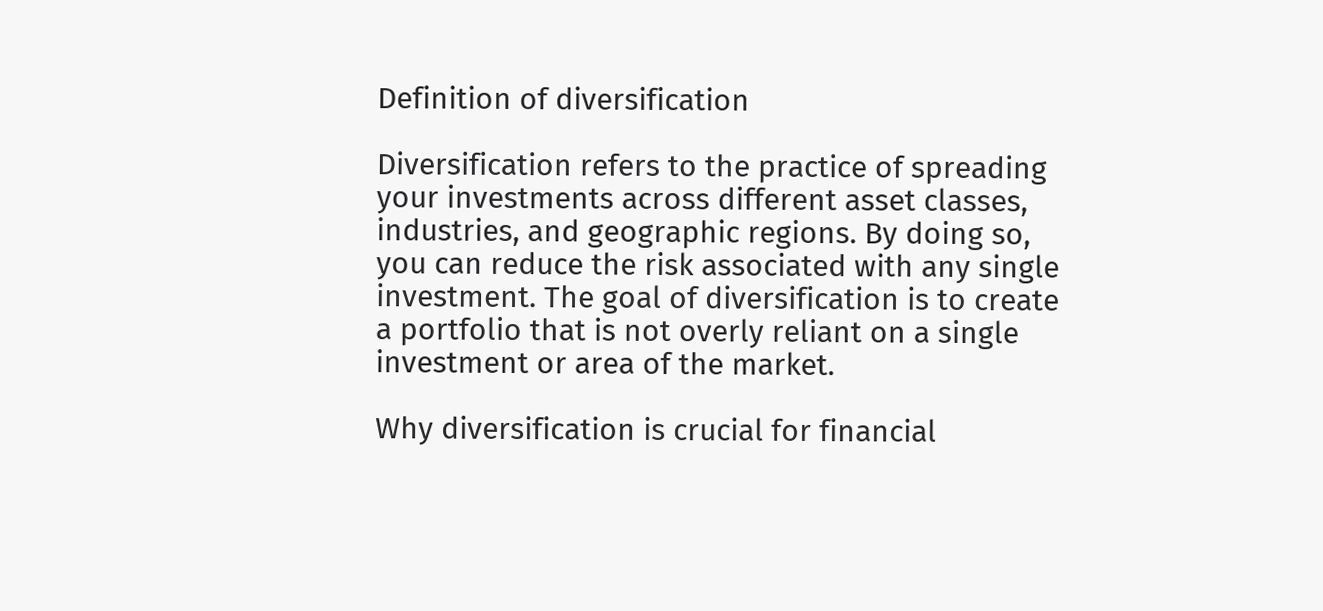Definition of diversification

Diversification refers to the practice of spreading your investments across different asset classes, industries, and geographic regions. By doing so, you can reduce the risk associated with any single investment. The goal of diversification is to create a portfolio that is not overly reliant on a single investment or area of the market.

Why diversification is crucial for financial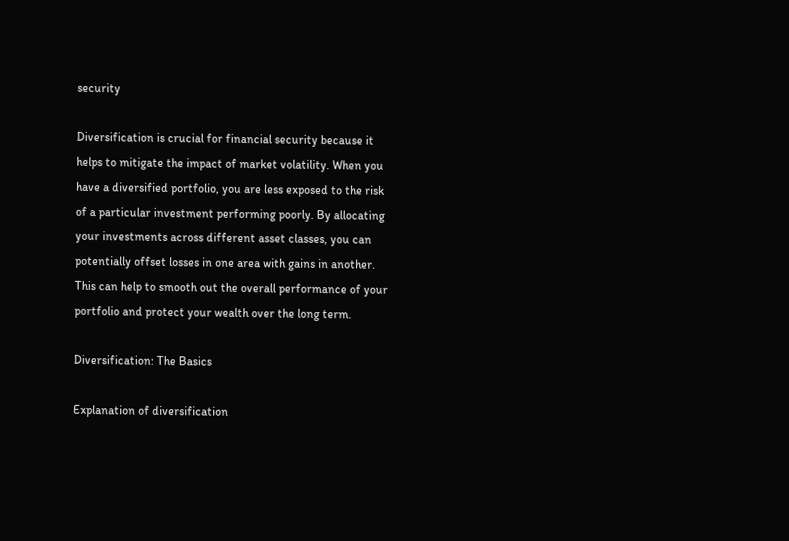security

Diversification is crucial for financial security because it helps to mitigate the impact of market volatility. When you have a diversified portfolio, you are less exposed to the risk of a particular investment performing poorly. By allocating your investments across different asset classes, you can potentially offset losses in one area with gains in another. This can help to smooth out the overall performance of your portfolio and protect your wealth over the long term.

Diversification: The Basics

Explanation of diversification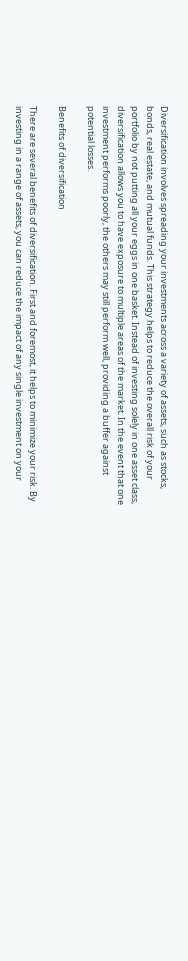Diversification involves spreading your investments across a variety of assets, such as stocks, bonds, real estate, and mutual funds. This strategy helps to reduce the overall risk of your portfolio by not putting all your eggs in one basket. Instead of investing solely in one asset class, diversification allows you to have exposure to multiple areas of the market. In the event that one investment performs poorly, the others may still perform well, providing a buffer against potential losses.

Benefits of diversification

There are several benefits of diversification. First and foremost, it helps to minimize your risk. By investing in a range of assets, you can reduce the impact of any single investment on your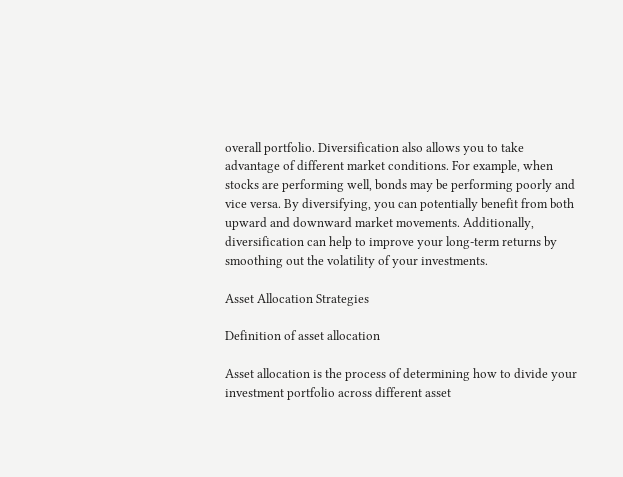overall portfolio. Diversification also allows you to take advantage of different market conditions. For example, when stocks are performing well, bonds may be performing poorly and vice versa. By diversifying, you can potentially benefit from both upward and downward market movements. Additionally, diversification can help to improve your long-term returns by smoothing out the volatility of your investments.

Asset Allocation Strategies

Definition of asset allocation

Asset allocation is the process of determining how to divide your investment portfolio across different asset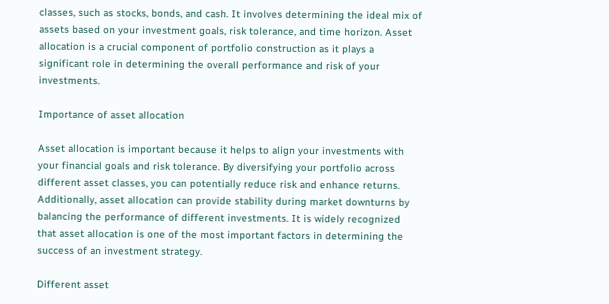classes, such as stocks, bonds, and cash. It involves determining the ideal mix of assets based on your investment goals, risk tolerance, and time horizon. Asset allocation is a crucial component of portfolio construction as it plays a significant role in determining the overall performance and risk of your investments.

Importance of asset allocation

Asset allocation is important because it helps to align your investments with your financial goals and risk tolerance. By diversifying your portfolio across different asset classes, you can potentially reduce risk and enhance returns. Additionally, asset allocation can provide stability during market downturns by balancing the performance of different investments. It is widely recognized that asset allocation is one of the most important factors in determining the success of an investment strategy.

Different asset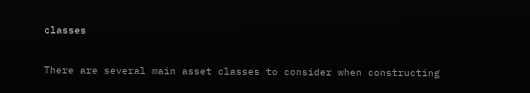classes

There are several main asset classes to consider when constructing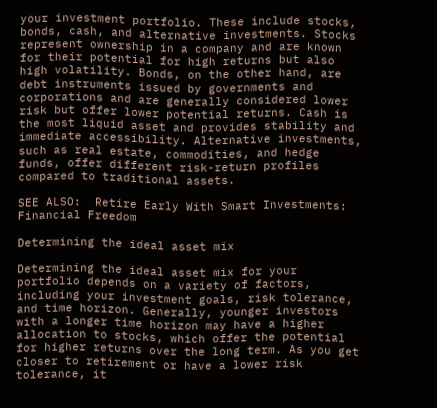your investment portfolio. These include stocks, bonds, cash, and alternative investments. Stocks represent ownership in a company and are known for their potential for high returns but also high volatility. Bonds, on the other hand, are debt instruments issued by governments and corporations and are generally considered lower risk but offer lower potential returns. Cash is the most liquid asset and provides stability and immediate accessibility. Alternative investments, such as real estate, commodities, and hedge funds, offer different risk-return profiles compared to traditional assets.

SEE ALSO:  Retire Early With Smart Investments: Financial Freedom

Determining the ideal asset mix

Determining the ideal asset mix for your portfolio depends on a variety of factors, including your investment goals, risk tolerance, and time horizon. Generally, younger investors with a longer time horizon may have a higher allocation to stocks, which offer the potential for higher returns over the long term. As you get closer to retirement or have a lower risk tolerance, it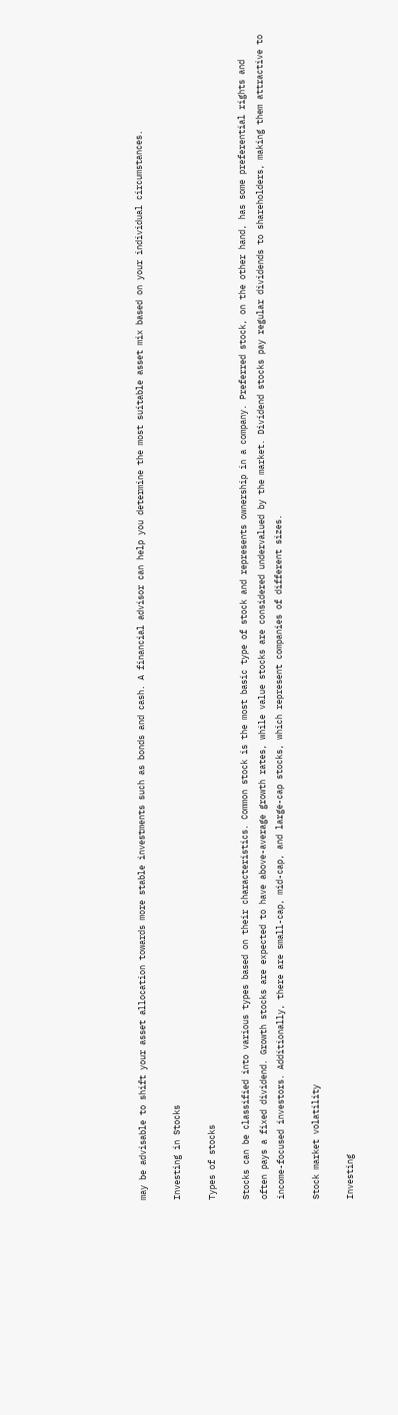may be advisable to shift your asset allocation towards more stable investments such as bonds and cash. A financial advisor can help you determine the most suitable asset mix based on your individual circumstances.

Investing in Stocks

Types of stocks

Stocks can be classified into various types based on their characteristics. Common stock is the most basic type of stock and represents ownership in a company. Preferred stock, on the other hand, has some preferential rights and often pays a fixed dividend. Growth stocks are expected to have above-average growth rates, while value stocks are considered undervalued by the market. Dividend stocks pay regular dividends to shareholders, making them attractive to income-focused investors. Additionally, there are small-cap, mid-cap, and large-cap stocks, which represent companies of different sizes.

Stock market volatility

Investing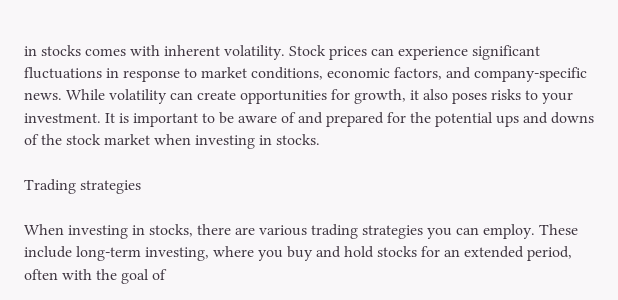in stocks comes with inherent volatility. Stock prices can experience significant fluctuations in response to market conditions, economic factors, and company-specific news. While volatility can create opportunities for growth, it also poses risks to your investment. It is important to be aware of and prepared for the potential ups and downs of the stock market when investing in stocks.

Trading strategies

When investing in stocks, there are various trading strategies you can employ. These include long-term investing, where you buy and hold stocks for an extended period, often with the goal of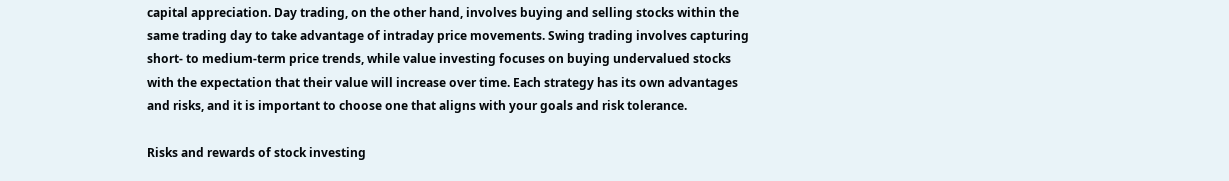capital appreciation. Day trading, on the other hand, involves buying and selling stocks within the same trading day to take advantage of intraday price movements. Swing trading involves capturing short- to medium-term price trends, while value investing focuses on buying undervalued stocks with the expectation that their value will increase over time. Each strategy has its own advantages and risks, and it is important to choose one that aligns with your goals and risk tolerance.

Risks and rewards of stock investing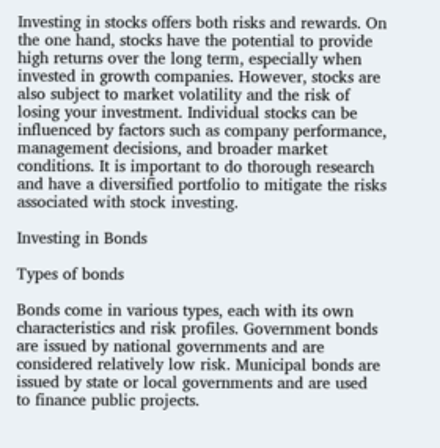Investing in stocks offers both risks and rewards. On the one hand, stocks have the potential to provide high returns over the long term, especially when invested in growth companies. However, stocks are also subject to market volatility and the risk of losing your investment. Individual stocks can be influenced by factors such as company performance, management decisions, and broader market conditions. It is important to do thorough research and have a diversified portfolio to mitigate the risks associated with stock investing.

Investing in Bonds

Types of bonds

Bonds come in various types, each with its own characteristics and risk profiles. Government bonds are issued by national governments and are considered relatively low risk. Municipal bonds are issued by state or local governments and are used to finance public projects.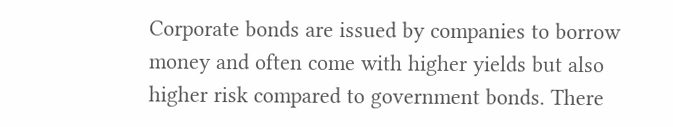Corporate bonds are issued by companies to borrow money and often come with higher yields but also higher risk compared to government bonds. There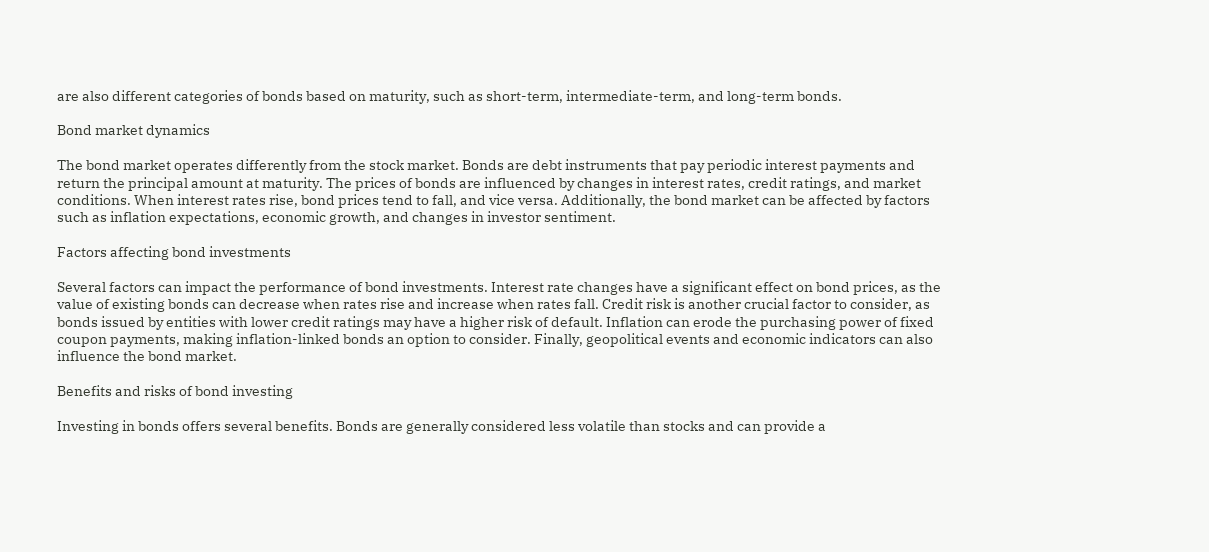are also different categories of bonds based on maturity, such as short-term, intermediate-term, and long-term bonds.

Bond market dynamics

The bond market operates differently from the stock market. Bonds are debt instruments that pay periodic interest payments and return the principal amount at maturity. The prices of bonds are influenced by changes in interest rates, credit ratings, and market conditions. When interest rates rise, bond prices tend to fall, and vice versa. Additionally, the bond market can be affected by factors such as inflation expectations, economic growth, and changes in investor sentiment.

Factors affecting bond investments

Several factors can impact the performance of bond investments. Interest rate changes have a significant effect on bond prices, as the value of existing bonds can decrease when rates rise and increase when rates fall. Credit risk is another crucial factor to consider, as bonds issued by entities with lower credit ratings may have a higher risk of default. Inflation can erode the purchasing power of fixed coupon payments, making inflation-linked bonds an option to consider. Finally, geopolitical events and economic indicators can also influence the bond market.

Benefits and risks of bond investing

Investing in bonds offers several benefits. Bonds are generally considered less volatile than stocks and can provide a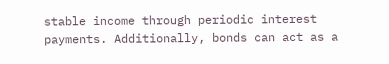stable income through periodic interest payments. Additionally, bonds can act as a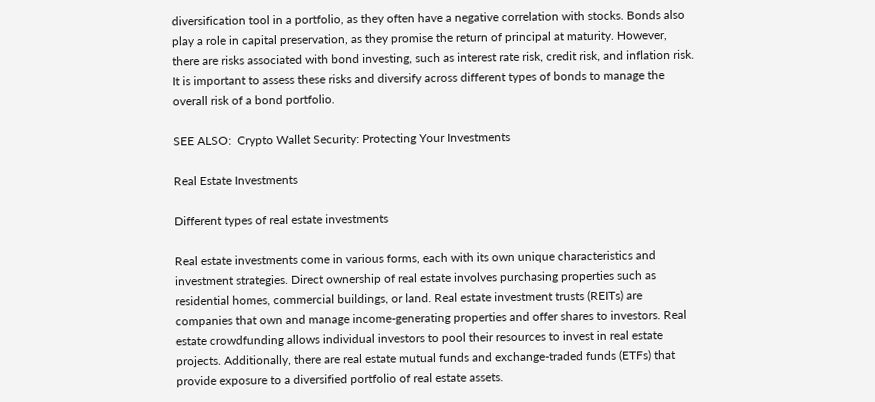diversification tool in a portfolio, as they often have a negative correlation with stocks. Bonds also play a role in capital preservation, as they promise the return of principal at maturity. However, there are risks associated with bond investing, such as interest rate risk, credit risk, and inflation risk. It is important to assess these risks and diversify across different types of bonds to manage the overall risk of a bond portfolio.

SEE ALSO:  Crypto Wallet Security: Protecting Your Investments

Real Estate Investments

Different types of real estate investments

Real estate investments come in various forms, each with its own unique characteristics and investment strategies. Direct ownership of real estate involves purchasing properties such as residential homes, commercial buildings, or land. Real estate investment trusts (REITs) are companies that own and manage income-generating properties and offer shares to investors. Real estate crowdfunding allows individual investors to pool their resources to invest in real estate projects. Additionally, there are real estate mutual funds and exchange-traded funds (ETFs) that provide exposure to a diversified portfolio of real estate assets.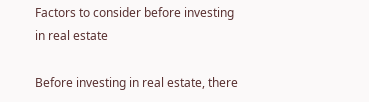Factors to consider before investing in real estate

Before investing in real estate, there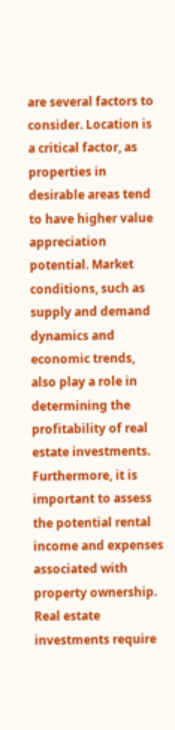are several factors to consider. Location is a critical factor, as properties in desirable areas tend to have higher value appreciation potential. Market conditions, such as supply and demand dynamics and economic trends, also play a role in determining the profitability of real estate investments. Furthermore, it is important to assess the potential rental income and expenses associated with property ownership. Real estate investments require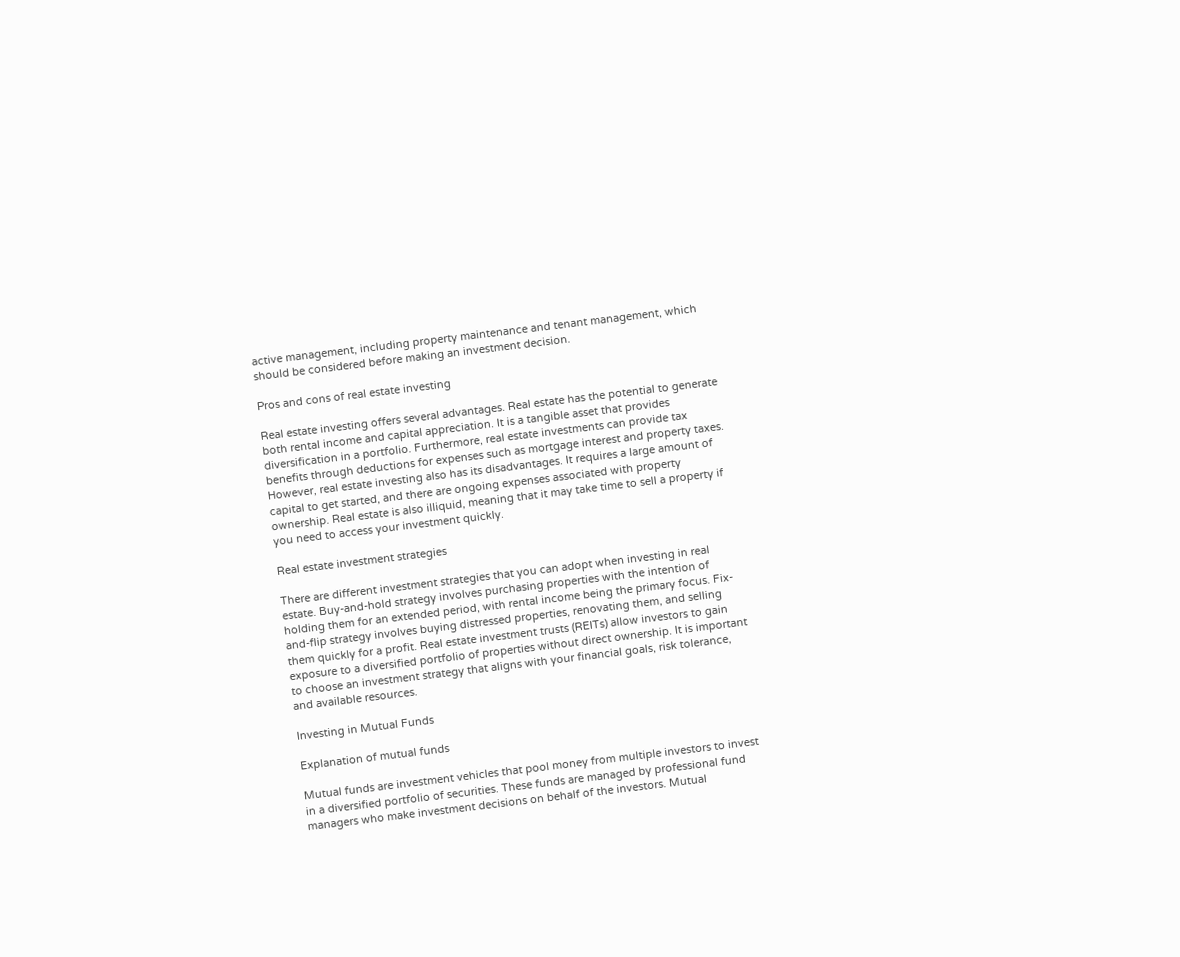active management, including property maintenance and tenant management, which should be considered before making an investment decision.

Pros and cons of real estate investing

Real estate investing offers several advantages. Real estate has the potential to generate both rental income and capital appreciation. It is a tangible asset that provides diversification in a portfolio. Furthermore, real estate investments can provide tax benefits through deductions for expenses such as mortgage interest and property taxes. However, real estate investing also has its disadvantages. It requires a large amount of capital to get started, and there are ongoing expenses associated with property ownership. Real estate is also illiquid, meaning that it may take time to sell a property if you need to access your investment quickly.

Real estate investment strategies

There are different investment strategies that you can adopt when investing in real estate. Buy-and-hold strategy involves purchasing properties with the intention of holding them for an extended period, with rental income being the primary focus. Fix-and-flip strategy involves buying distressed properties, renovating them, and selling them quickly for a profit. Real estate investment trusts (REITs) allow investors to gain exposure to a diversified portfolio of properties without direct ownership. It is important to choose an investment strategy that aligns with your financial goals, risk tolerance, and available resources.

Investing in Mutual Funds

Explanation of mutual funds

Mutual funds are investment vehicles that pool money from multiple investors to invest in a diversified portfolio of securities. These funds are managed by professional fund managers who make investment decisions on behalf of the investors. Mutual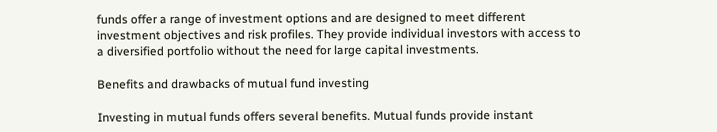funds offer a range of investment options and are designed to meet different investment objectives and risk profiles. They provide individual investors with access to a diversified portfolio without the need for large capital investments.

Benefits and drawbacks of mutual fund investing

Investing in mutual funds offers several benefits. Mutual funds provide instant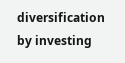diversification by investing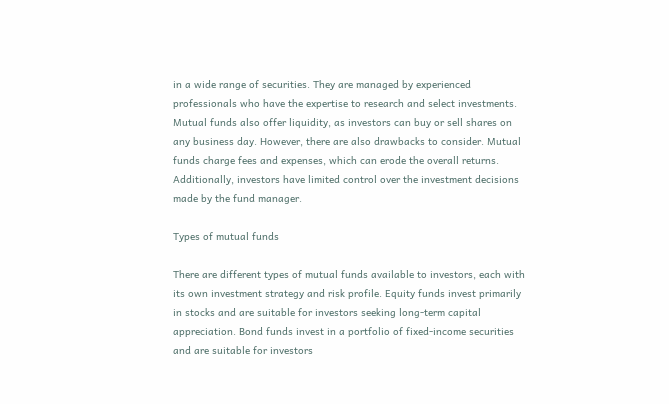in a wide range of securities. They are managed by experienced professionals who have the expertise to research and select investments. Mutual funds also offer liquidity, as investors can buy or sell shares on any business day. However, there are also drawbacks to consider. Mutual funds charge fees and expenses, which can erode the overall returns. Additionally, investors have limited control over the investment decisions made by the fund manager.

Types of mutual funds

There are different types of mutual funds available to investors, each with its own investment strategy and risk profile. Equity funds invest primarily in stocks and are suitable for investors seeking long-term capital appreciation. Bond funds invest in a portfolio of fixed-income securities and are suitable for investors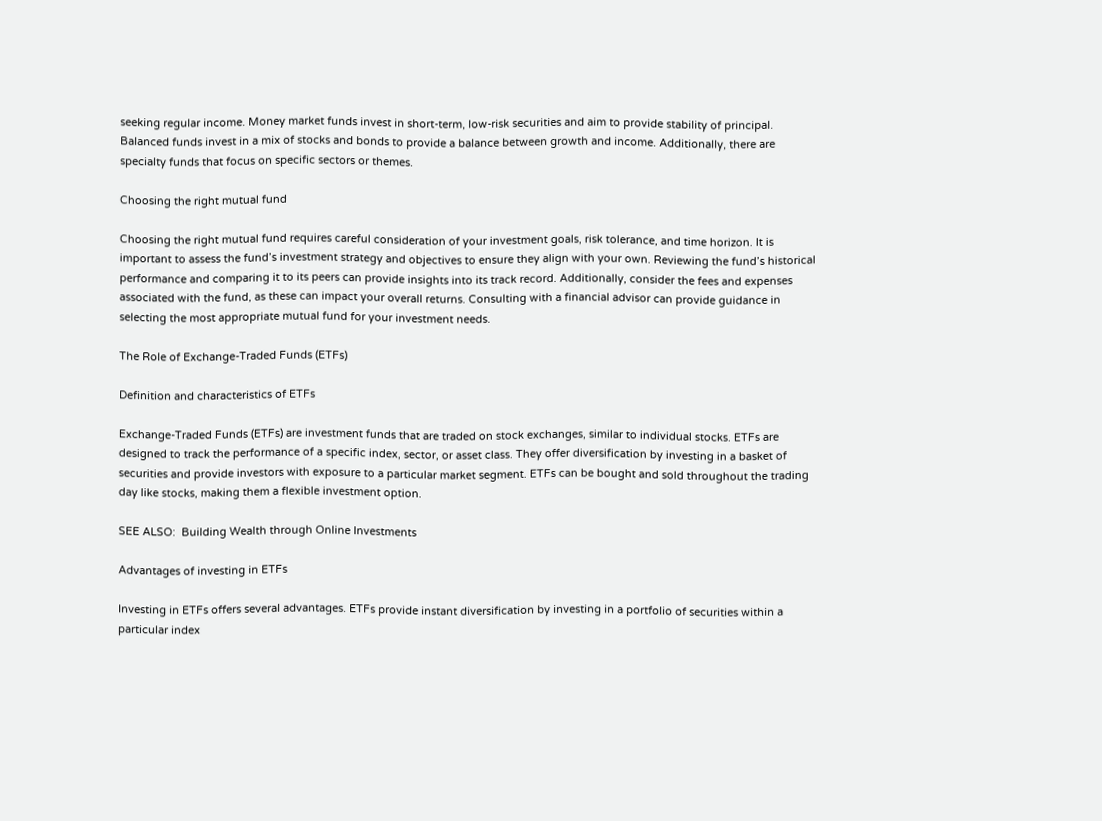seeking regular income. Money market funds invest in short-term, low-risk securities and aim to provide stability of principal. Balanced funds invest in a mix of stocks and bonds to provide a balance between growth and income. Additionally, there are specialty funds that focus on specific sectors or themes.

Choosing the right mutual fund

Choosing the right mutual fund requires careful consideration of your investment goals, risk tolerance, and time horizon. It is important to assess the fund’s investment strategy and objectives to ensure they align with your own. Reviewing the fund’s historical performance and comparing it to its peers can provide insights into its track record. Additionally, consider the fees and expenses associated with the fund, as these can impact your overall returns. Consulting with a financial advisor can provide guidance in selecting the most appropriate mutual fund for your investment needs.

The Role of Exchange-Traded Funds (ETFs)

Definition and characteristics of ETFs

Exchange-Traded Funds (ETFs) are investment funds that are traded on stock exchanges, similar to individual stocks. ETFs are designed to track the performance of a specific index, sector, or asset class. They offer diversification by investing in a basket of securities and provide investors with exposure to a particular market segment. ETFs can be bought and sold throughout the trading day like stocks, making them a flexible investment option.

SEE ALSO:  Building Wealth through Online Investments

Advantages of investing in ETFs

Investing in ETFs offers several advantages. ETFs provide instant diversification by investing in a portfolio of securities within a particular index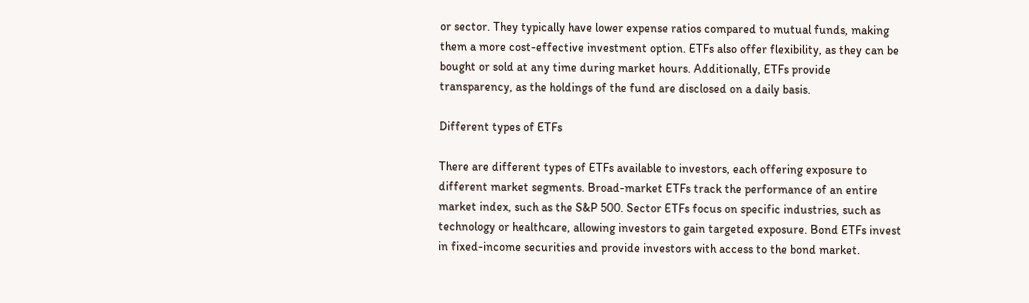or sector. They typically have lower expense ratios compared to mutual funds, making them a more cost-effective investment option. ETFs also offer flexibility, as they can be bought or sold at any time during market hours. Additionally, ETFs provide transparency, as the holdings of the fund are disclosed on a daily basis.

Different types of ETFs

There are different types of ETFs available to investors, each offering exposure to different market segments. Broad-market ETFs track the performance of an entire market index, such as the S&P 500. Sector ETFs focus on specific industries, such as technology or healthcare, allowing investors to gain targeted exposure. Bond ETFs invest in fixed-income securities and provide investors with access to the bond market.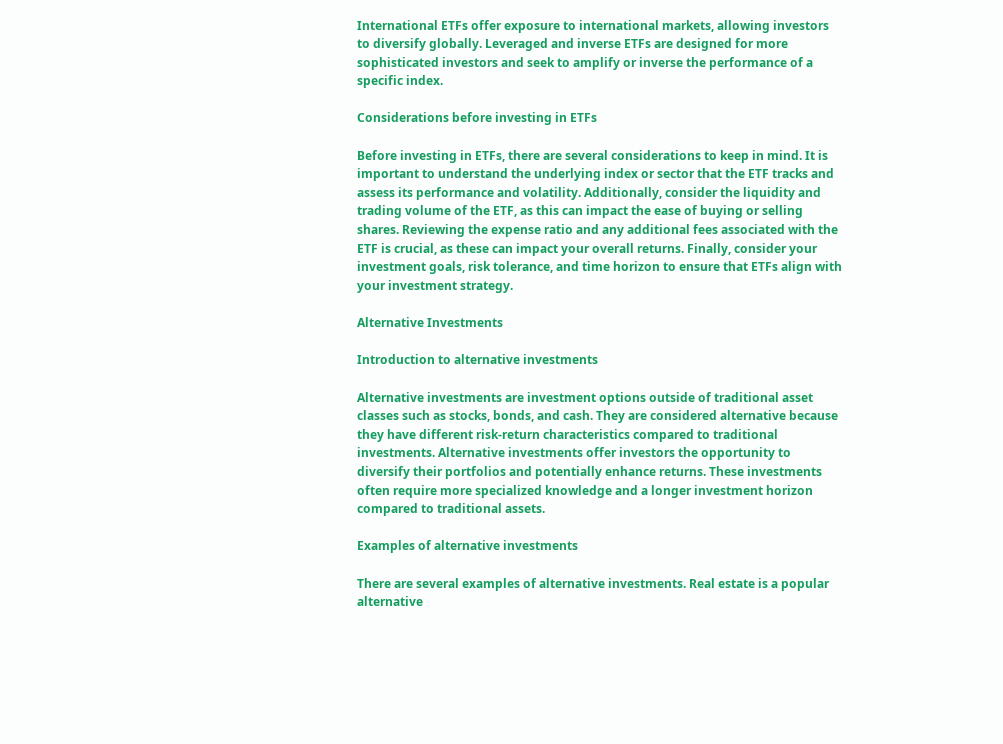International ETFs offer exposure to international markets, allowing investors to diversify globally. Leveraged and inverse ETFs are designed for more sophisticated investors and seek to amplify or inverse the performance of a specific index.

Considerations before investing in ETFs

Before investing in ETFs, there are several considerations to keep in mind. It is important to understand the underlying index or sector that the ETF tracks and assess its performance and volatility. Additionally, consider the liquidity and trading volume of the ETF, as this can impact the ease of buying or selling shares. Reviewing the expense ratio and any additional fees associated with the ETF is crucial, as these can impact your overall returns. Finally, consider your investment goals, risk tolerance, and time horizon to ensure that ETFs align with your investment strategy.

Alternative Investments

Introduction to alternative investments

Alternative investments are investment options outside of traditional asset classes such as stocks, bonds, and cash. They are considered alternative because they have different risk-return characteristics compared to traditional investments. Alternative investments offer investors the opportunity to diversify their portfolios and potentially enhance returns. These investments often require more specialized knowledge and a longer investment horizon compared to traditional assets.

Examples of alternative investments

There are several examples of alternative investments. Real estate is a popular alternative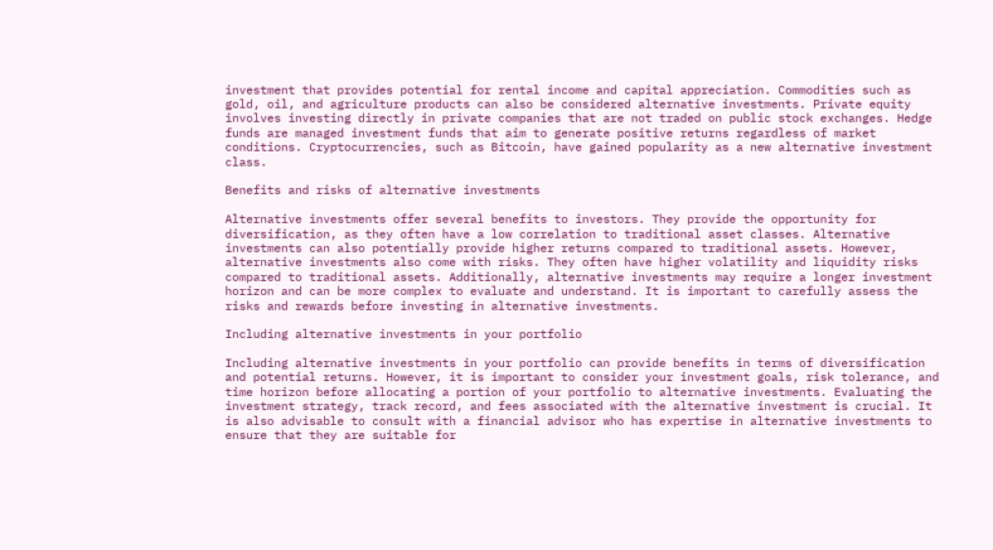investment that provides potential for rental income and capital appreciation. Commodities such as gold, oil, and agriculture products can also be considered alternative investments. Private equity involves investing directly in private companies that are not traded on public stock exchanges. Hedge funds are managed investment funds that aim to generate positive returns regardless of market conditions. Cryptocurrencies, such as Bitcoin, have gained popularity as a new alternative investment class.

Benefits and risks of alternative investments

Alternative investments offer several benefits to investors. They provide the opportunity for diversification, as they often have a low correlation to traditional asset classes. Alternative investments can also potentially provide higher returns compared to traditional assets. However, alternative investments also come with risks. They often have higher volatility and liquidity risks compared to traditional assets. Additionally, alternative investments may require a longer investment horizon and can be more complex to evaluate and understand. It is important to carefully assess the risks and rewards before investing in alternative investments.

Including alternative investments in your portfolio

Including alternative investments in your portfolio can provide benefits in terms of diversification and potential returns. However, it is important to consider your investment goals, risk tolerance, and time horizon before allocating a portion of your portfolio to alternative investments. Evaluating the investment strategy, track record, and fees associated with the alternative investment is crucial. It is also advisable to consult with a financial advisor who has expertise in alternative investments to ensure that they are suitable for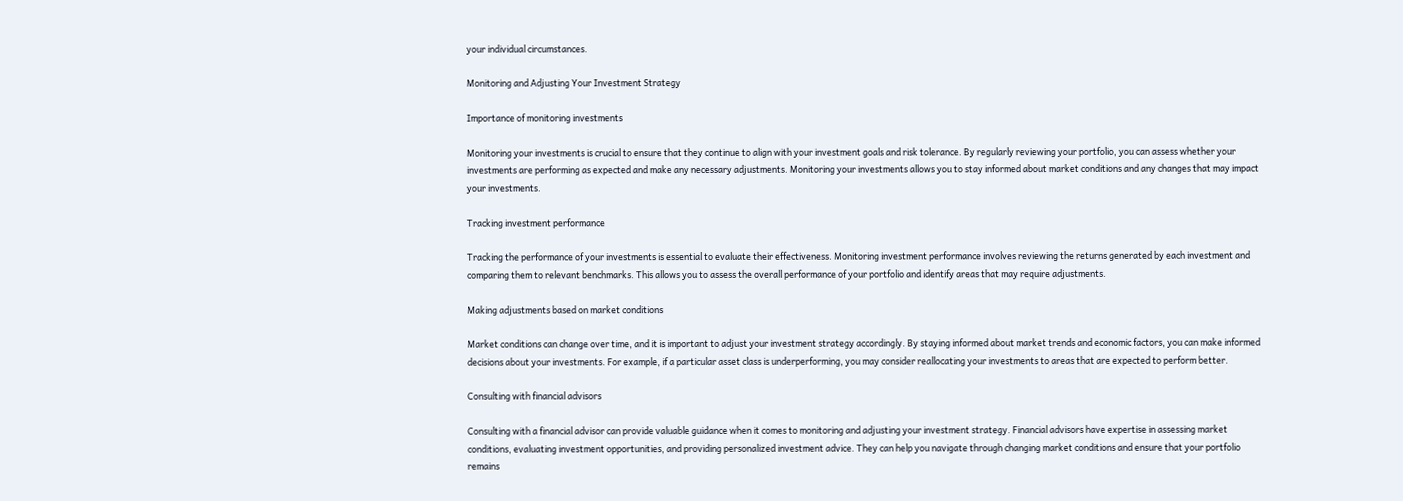your individual circumstances.

Monitoring and Adjusting Your Investment Strategy

Importance of monitoring investments

Monitoring your investments is crucial to ensure that they continue to align with your investment goals and risk tolerance. By regularly reviewing your portfolio, you can assess whether your investments are performing as expected and make any necessary adjustments. Monitoring your investments allows you to stay informed about market conditions and any changes that may impact your investments.

Tracking investment performance

Tracking the performance of your investments is essential to evaluate their effectiveness. Monitoring investment performance involves reviewing the returns generated by each investment and comparing them to relevant benchmarks. This allows you to assess the overall performance of your portfolio and identify areas that may require adjustments.

Making adjustments based on market conditions

Market conditions can change over time, and it is important to adjust your investment strategy accordingly. By staying informed about market trends and economic factors, you can make informed decisions about your investments. For example, if a particular asset class is underperforming, you may consider reallocating your investments to areas that are expected to perform better.

Consulting with financial advisors

Consulting with a financial advisor can provide valuable guidance when it comes to monitoring and adjusting your investment strategy. Financial advisors have expertise in assessing market conditions, evaluating investment opportunities, and providing personalized investment advice. They can help you navigate through changing market conditions and ensure that your portfolio remains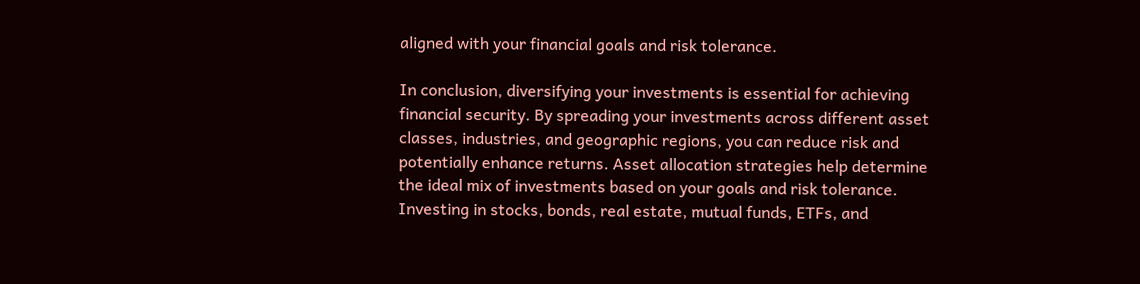aligned with your financial goals and risk tolerance.

In conclusion, diversifying your investments is essential for achieving financial security. By spreading your investments across different asset classes, industries, and geographic regions, you can reduce risk and potentially enhance returns. Asset allocation strategies help determine the ideal mix of investments based on your goals and risk tolerance. Investing in stocks, bonds, real estate, mutual funds, ETFs, and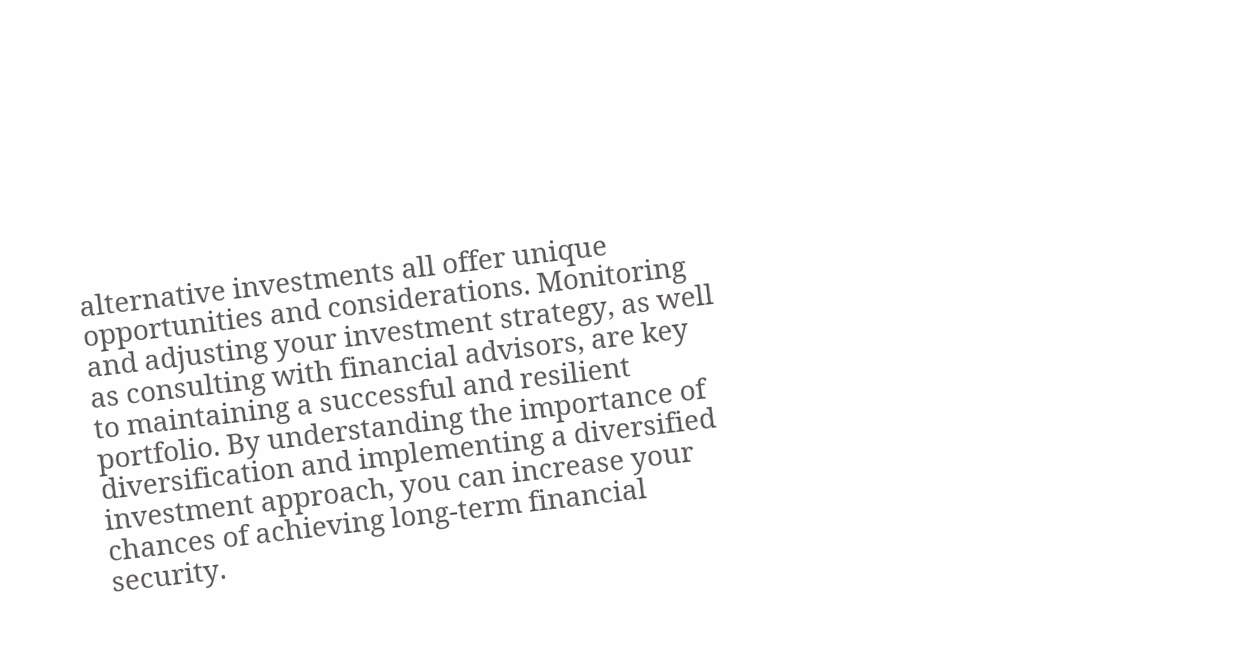alternative investments all offer unique opportunities and considerations. Monitoring and adjusting your investment strategy, as well as consulting with financial advisors, are key to maintaining a successful and resilient portfolio. By understanding the importance of diversification and implementing a diversified investment approach, you can increase your chances of achieving long-term financial security.